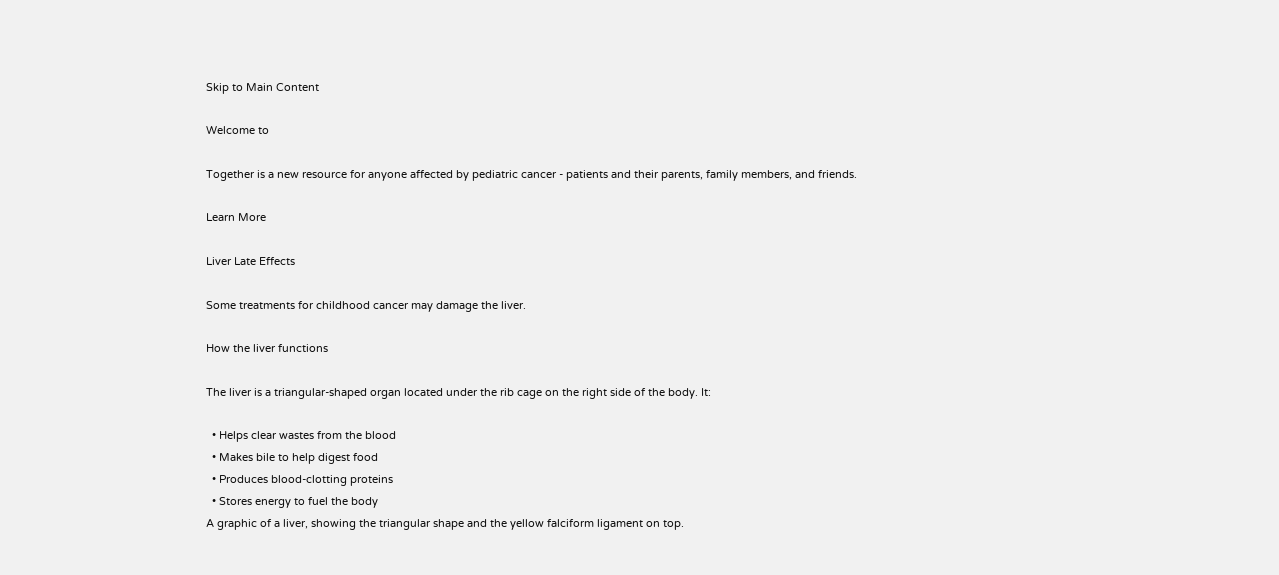Skip to Main Content

Welcome to

Together is a new resource for anyone affected by pediatric cancer - patients and their parents, family members, and friends.

Learn More

Liver Late Effects

Some treatments for childhood cancer may damage the liver.

How the liver functions

The liver is a triangular-shaped organ located under the rib cage on the right side of the body. It:

  • Helps clear wastes from the blood
  • Makes bile to help digest food
  • Produces blood-clotting proteins
  • Stores energy to fuel the body
A graphic of a liver, showing the triangular shape and the yellow falciform ligament on top.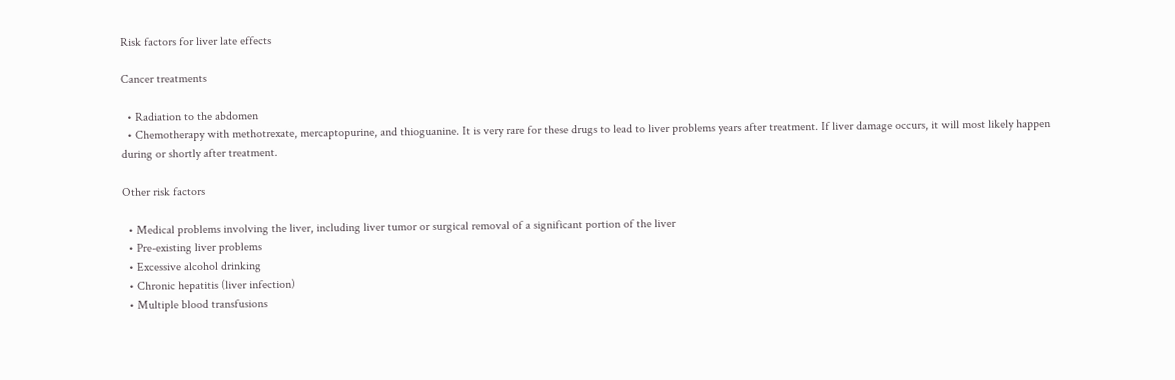Risk factors for liver late effects

Cancer treatments

  • Radiation to the abdomen
  • Chemotherapy with methotrexate, mercaptopurine, and thioguanine. It is very rare for these drugs to lead to liver problems years after treatment. If liver damage occurs, it will most likely happen during or shortly after treatment.

Other risk factors

  • Medical problems involving the liver, including liver tumor or surgical removal of a significant portion of the liver
  • Pre-existing liver problems
  • Excessive alcohol drinking
  • Chronic hepatitis (liver infection)
  • Multiple blood transfusions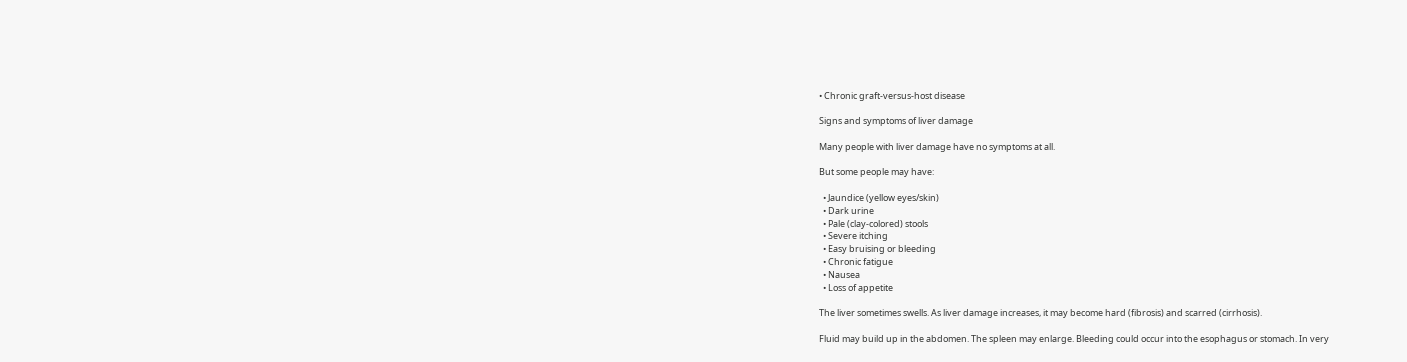• Chronic graft-versus-host disease

Signs and symptoms of liver damage

Many people with liver damage have no symptoms at all.

But some people may have:

  • Jaundice (yellow eyes/skin)
  • Dark urine
  • Pale (clay-colored) stools
  • Severe itching
  • Easy bruising or bleeding
  • Chronic fatigue
  • Nausea
  • Loss of appetite

The liver sometimes swells. As liver damage increases, it may become hard (fibrosis) and scarred (cirrhosis).

Fluid may build up in the abdomen. The spleen may enlarge. Bleeding could occur into the esophagus or stomach. In very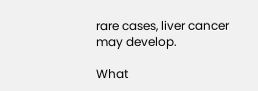rare cases, liver cancer may develop.

What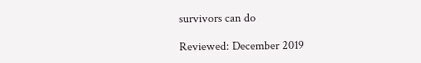survivors can do

Reviewed: December 2019